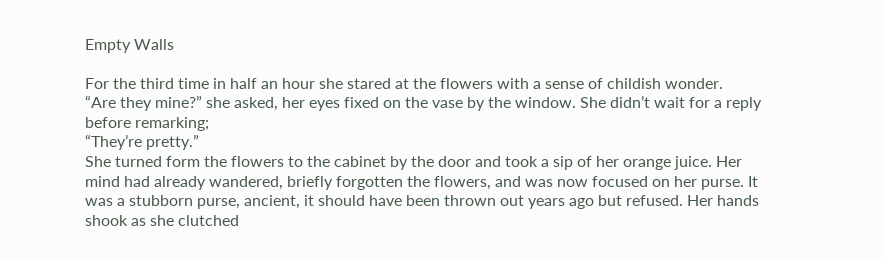Empty Walls

For the third time in half an hour she stared at the flowers with a sense of childish wonder.
“Are they mine?” she asked, her eyes fixed on the vase by the window. She didn’t wait for a reply before remarking;
“They’re pretty.”
She turned form the flowers to the cabinet by the door and took a sip of her orange juice. Her mind had already wandered, briefly forgotten the flowers, and was now focused on her purse. It was a stubborn purse, ancient, it should have been thrown out years ago but refused. Her hands shook as she clutched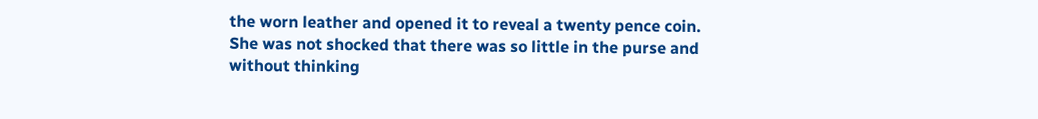the worn leather and opened it to reveal a twenty pence coin. She was not shocked that there was so little in the purse and without thinking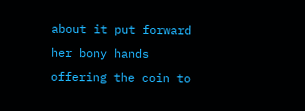about it put forward her bony hands offering the coin to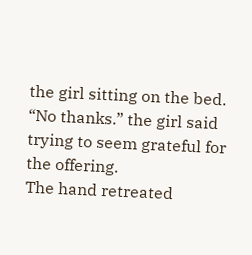the girl sitting on the bed.
“No thanks.” the girl said trying to seem grateful for the offering.
The hand retreated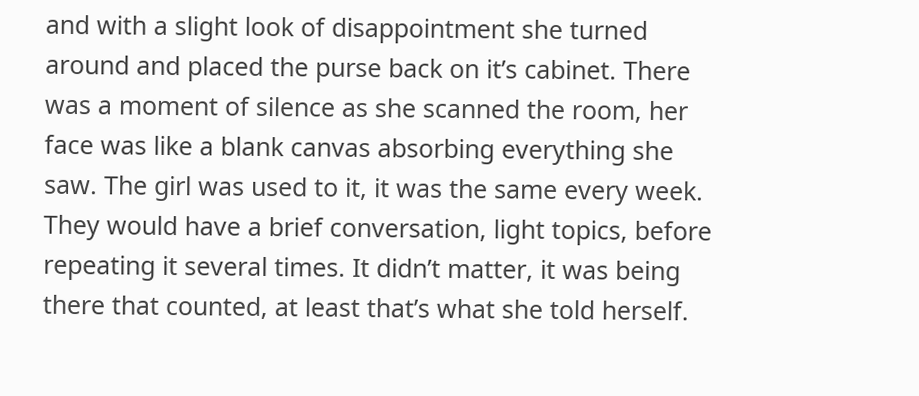and with a slight look of disappointment she turned around and placed the purse back on it’s cabinet. There was a moment of silence as she scanned the room, her face was like a blank canvas absorbing everything she saw. The girl was used to it, it was the same every week. They would have a brief conversation, light topics, before repeating it several times. It didn’t matter, it was being there that counted, at least that’s what she told herself.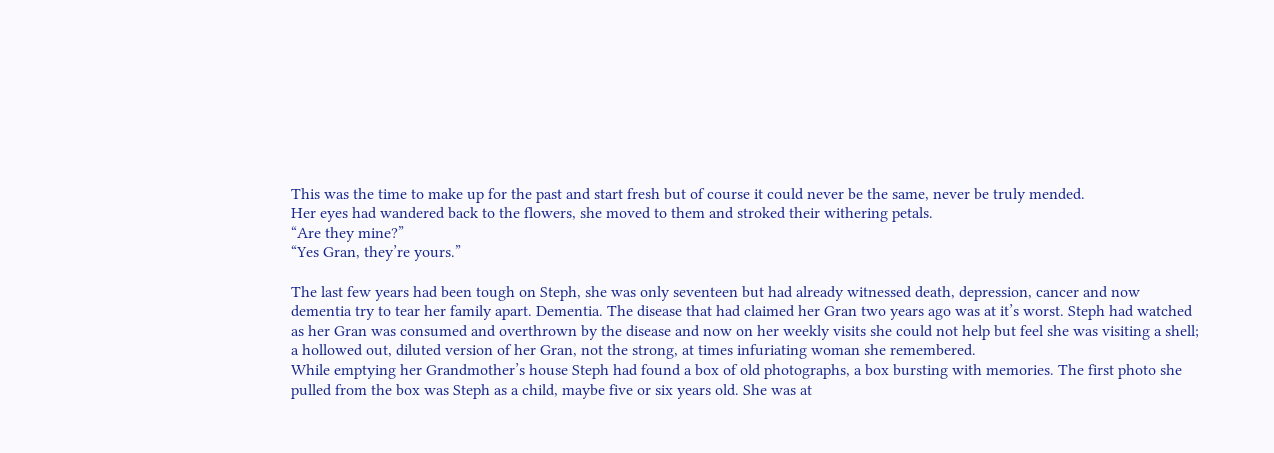This was the time to make up for the past and start fresh but of course it could never be the same, never be truly mended.
Her eyes had wandered back to the flowers, she moved to them and stroked their withering petals.
“Are they mine?”
“Yes Gran, they’re yours.”

The last few years had been tough on Steph, she was only seventeen but had already witnessed death, depression, cancer and now dementia try to tear her family apart. Dementia. The disease that had claimed her Gran two years ago was at it’s worst. Steph had watched as her Gran was consumed and overthrown by the disease and now on her weekly visits she could not help but feel she was visiting a shell; a hollowed out, diluted version of her Gran, not the strong, at times infuriating woman she remembered.
While emptying her Grandmother’s house Steph had found a box of old photographs, a box bursting with memories. The first photo she pulled from the box was Steph as a child, maybe five or six years old. She was at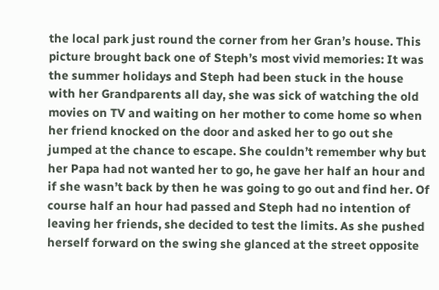the local park just round the corner from her Gran’s house. This picture brought back one of Steph’s most vivid memories: It was the summer holidays and Steph had been stuck in the house with her Grandparents all day, she was sick of watching the old movies on TV and waiting on her mother to come home so when her friend knocked on the door and asked her to go out she jumped at the chance to escape. She couldn’t remember why but her Papa had not wanted her to go, he gave her half an hour and if she wasn’t back by then he was going to go out and find her. Of course half an hour had passed and Steph had no intention of leaving her friends, she decided to test the limits. As she pushed herself forward on the swing she glanced at the street opposite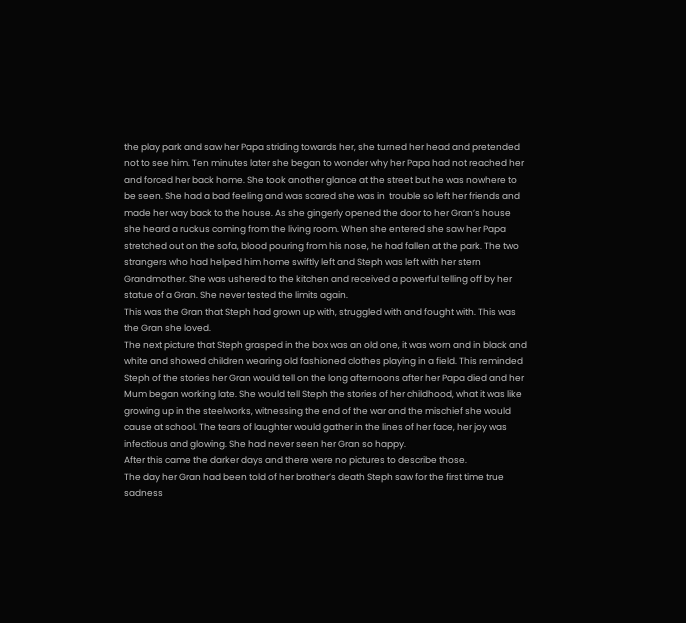the play park and saw her Papa striding towards her, she turned her head and pretended not to see him. Ten minutes later she began to wonder why her Papa had not reached her and forced her back home. She took another glance at the street but he was nowhere to be seen. She had a bad feeling and was scared she was in  trouble so left her friends and made her way back to the house. As she gingerly opened the door to her Gran’s house she heard a ruckus coming from the living room. When she entered she saw her Papa stretched out on the sofa, blood pouring from his nose, he had fallen at the park. The two strangers who had helped him home swiftly left and Steph was left with her stern Grandmother. She was ushered to the kitchen and received a powerful telling off by her statue of a Gran. She never tested the limits again.
This was the Gran that Steph had grown up with, struggled with and fought with. This was the Gran she loved.
The next picture that Steph grasped in the box was an old one, it was worn and in black and white and showed children wearing old fashioned clothes playing in a field. This reminded Steph of the stories her Gran would tell on the long afternoons after her Papa died and her Mum began working late. She would tell Steph the stories of her childhood, what it was like growing up in the steelworks, witnessing the end of the war and the mischief she would cause at school. The tears of laughter would gather in the lines of her face, her joy was infectious and glowing. She had never seen her Gran so happy.
After this came the darker days and there were no pictures to describe those.
The day her Gran had been told of her brother’s death Steph saw for the first time true sadness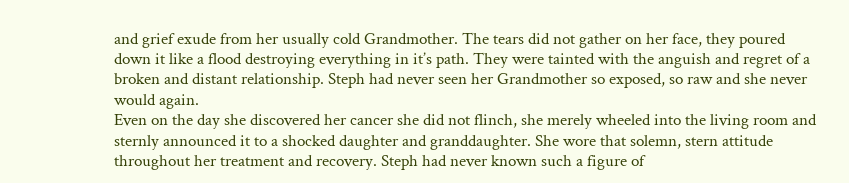and grief exude from her usually cold Grandmother. The tears did not gather on her face, they poured down it like a flood destroying everything in it’s path. They were tainted with the anguish and regret of a broken and distant relationship. Steph had never seen her Grandmother so exposed, so raw and she never would again.
Even on the day she discovered her cancer she did not flinch, she merely wheeled into the living room and sternly announced it to a shocked daughter and granddaughter. She wore that solemn, stern attitude throughout her treatment and recovery. Steph had never known such a figure of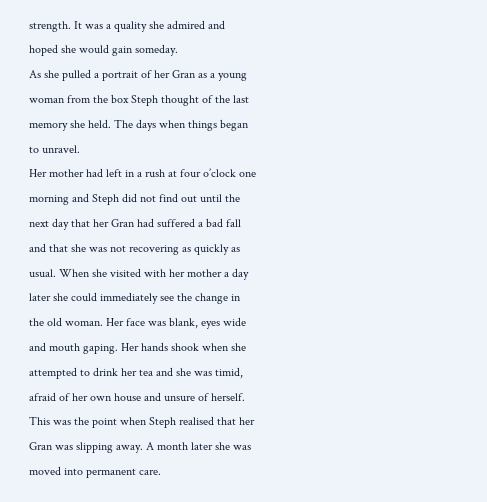strength. It was a quality she admired and hoped she would gain someday.
As she pulled a portrait of her Gran as a young woman from the box Steph thought of the last memory she held. The days when things began to unravel.
Her mother had left in a rush at four o’clock one morning and Steph did not find out until the next day that her Gran had suffered a bad fall and that she was not recovering as quickly as usual. When she visited with her mother a day later she could immediately see the change in the old woman. Her face was blank, eyes wide and mouth gaping. Her hands shook when she attempted to drink her tea and she was timid, afraid of her own house and unsure of herself. This was the point when Steph realised that her Gran was slipping away. A month later she was moved into permanent care.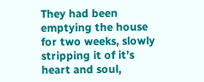They had been emptying the house for two weeks, slowly stripping it of it’s heart and soul,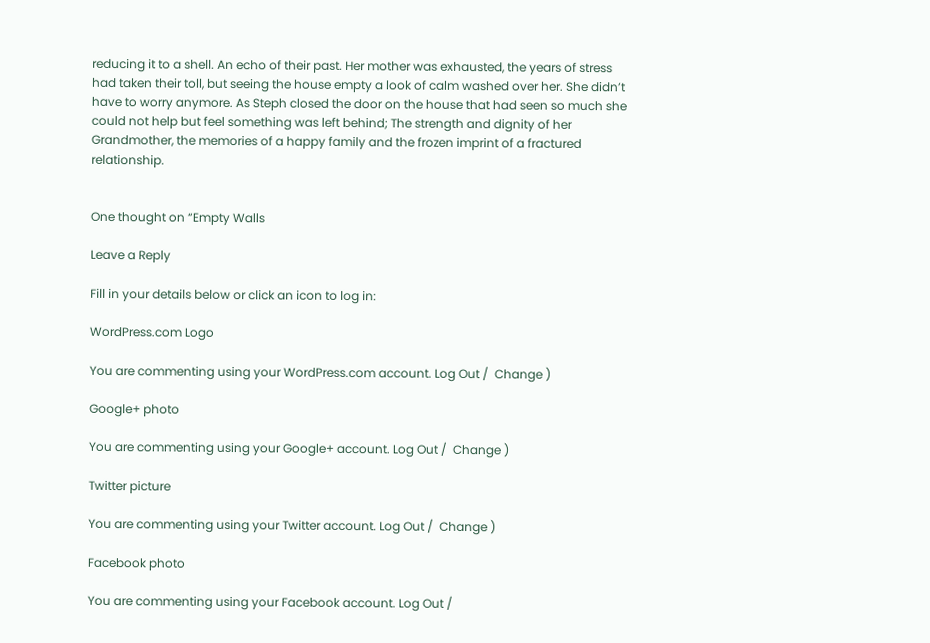reducing it to a shell. An echo of their past. Her mother was exhausted, the years of stress had taken their toll, but seeing the house empty a look of calm washed over her. She didn’t have to worry anymore. As Steph closed the door on the house that had seen so much she could not help but feel something was left behind; The strength and dignity of her Grandmother, the memories of a happy family and the frozen imprint of a fractured relationship.


One thought on “Empty Walls

Leave a Reply

Fill in your details below or click an icon to log in:

WordPress.com Logo

You are commenting using your WordPress.com account. Log Out /  Change )

Google+ photo

You are commenting using your Google+ account. Log Out /  Change )

Twitter picture

You are commenting using your Twitter account. Log Out /  Change )

Facebook photo

You are commenting using your Facebook account. Log Out /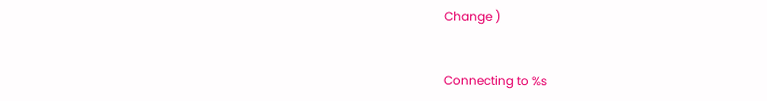Change )


Connecting to %s